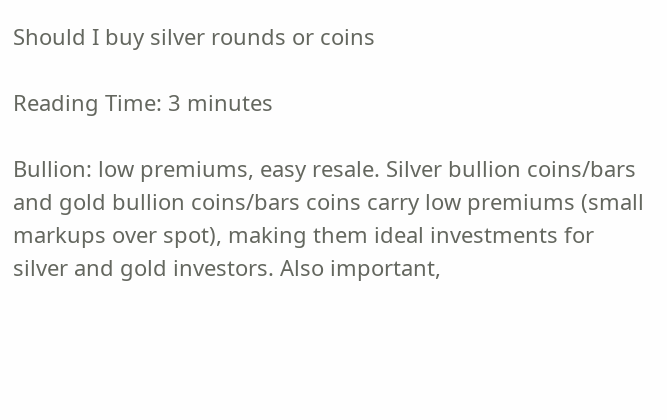Should I buy silver rounds or coins

Reading Time: 3 minutes

Bullion: low premiums, easy resale. Silver bullion coins/bars and gold bullion coins/bars coins carry low premiums (small markups over spot), making them ideal investments for silver and gold investors. Also important,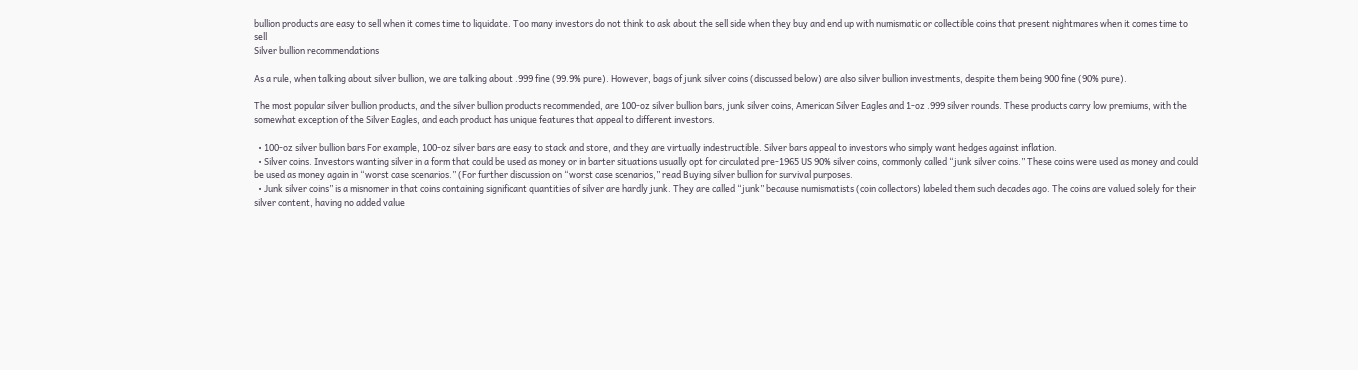bullion products are easy to sell when it comes time to liquidate. Too many investors do not think to ask about the sell side when they buy and end up with numismatic or collectible coins that present nightmares when it comes time to sell
Silver bullion recommendations

As a rule, when talking about silver bullion, we are talking about .999 fine (99.9% pure). However, bags of junk silver coins (discussed below) are also silver bullion investments, despite them being 900 fine (90% pure).

The most popular silver bullion products, and the silver bullion products recommended, are 100-oz silver bullion bars, junk silver coins, American Silver Eagles and 1-oz .999 silver rounds. These products carry low premiums, with the somewhat exception of the Silver Eagles, and each product has unique features that appeal to different investors.

  • 100-oz silver bullion bars For example, 100-oz silver bars are easy to stack and store, and they are virtually indestructible. Silver bars appeal to investors who simply want hedges against inflation.
  • Silver coins. Investors wanting silver in a form that could be used as money or in barter situations usually opt for circulated pre-1965 US 90% silver coins, commonly called “junk silver coins.” These coins were used as money and could be used as money again in “worst case scenarios.” (For further discussion on “worst case scenarios,” read Buying silver bullion for survival purposes.
  • Junk silver coins” is a misnomer in that coins containing significant quantities of silver are hardly junk. They are called “junk” because numismatists (coin collectors) labeled them such decades ago. The coins are valued solely for their silver content, having no added value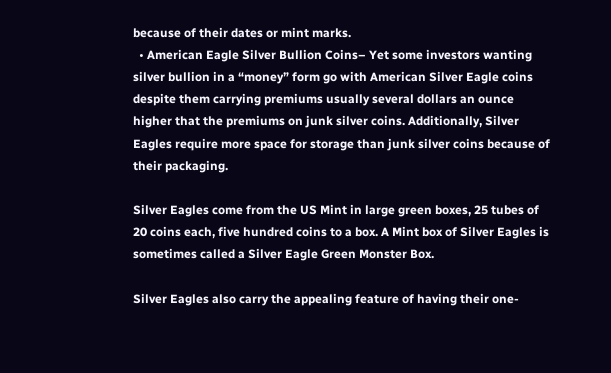because of their dates or mint marks.
  • American Eagle Silver Bullion Coins– Yet some investors wanting silver bullion in a “money” form go with American Silver Eagle coins despite them carrying premiums usually several dollars an ounce higher that the premiums on junk silver coins. Additionally, Silver Eagles require more space for storage than junk silver coins because of their packaging.

Silver Eagles come from the US Mint in large green boxes, 25 tubes of 20 coins each, five hundred coins to a box. A Mint box of Silver Eagles is sometimes called a Silver Eagle Green Monster Box.

Silver Eagles also carry the appealing feature of having their one-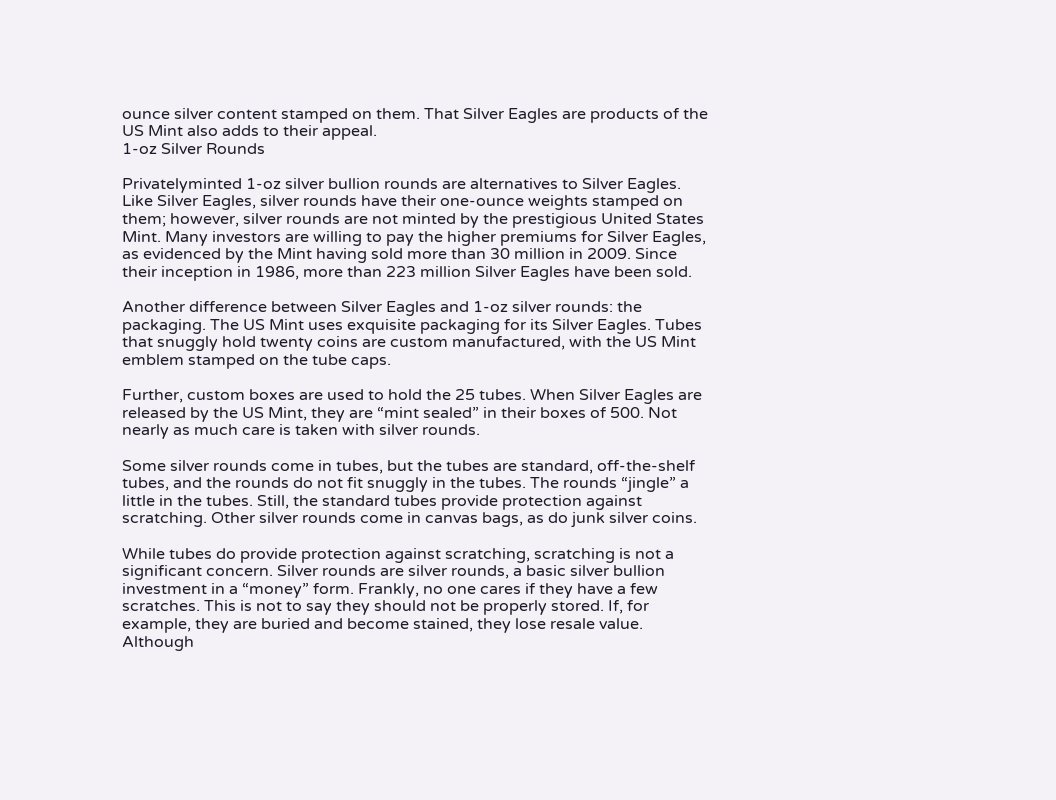ounce silver content stamped on them. That Silver Eagles are products of the US Mint also adds to their appeal.
1-oz Silver Rounds

Privatelyminted 1-oz silver bullion rounds are alternatives to Silver Eagles. Like Silver Eagles, silver rounds have their one-ounce weights stamped on them; however, silver rounds are not minted by the prestigious United States Mint. Many investors are willing to pay the higher premiums for Silver Eagles, as evidenced by the Mint having sold more than 30 million in 2009. Since their inception in 1986, more than 223 million Silver Eagles have been sold.

Another difference between Silver Eagles and 1-oz silver rounds: the packaging. The US Mint uses exquisite packaging for its Silver Eagles. Tubes that snuggly hold twenty coins are custom manufactured, with the US Mint emblem stamped on the tube caps.

Further, custom boxes are used to hold the 25 tubes. When Silver Eagles are released by the US Mint, they are “mint sealed” in their boxes of 500. Not nearly as much care is taken with silver rounds.

Some silver rounds come in tubes, but the tubes are standard, off-the-shelf tubes, and the rounds do not fit snuggly in the tubes. The rounds “jingle” a little in the tubes. Still, the standard tubes provide protection against scratching. Other silver rounds come in canvas bags, as do junk silver coins.

While tubes do provide protection against scratching, scratching is not a significant concern. Silver rounds are silver rounds, a basic silver bullion investment in a “money” form. Frankly, no one cares if they have a few scratches. This is not to say they should not be properly stored. If, for example, they are buried and become stained, they lose resale value. Although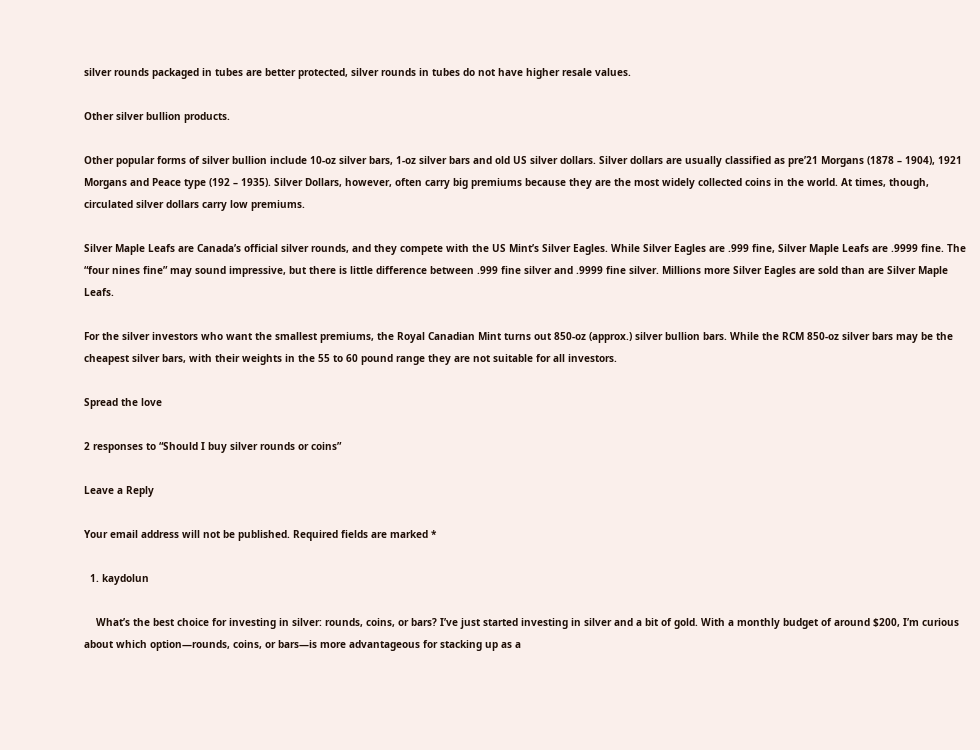silver rounds packaged in tubes are better protected, silver rounds in tubes do not have higher resale values.

Other silver bullion products.

Other popular forms of silver bullion include 10-oz silver bars, 1-oz silver bars and old US silver dollars. Silver dollars are usually classified as pre’21 Morgans (1878 – 1904), 1921 Morgans and Peace type (192 – 1935). Silver Dollars, however, often carry big premiums because they are the most widely collected coins in the world. At times, though, circulated silver dollars carry low premiums.

Silver Maple Leafs are Canada’s official silver rounds, and they compete with the US Mint’s Silver Eagles. While Silver Eagles are .999 fine, Silver Maple Leafs are .9999 fine. The “four nines fine” may sound impressive, but there is little difference between .999 fine silver and .9999 fine silver. Millions more Silver Eagles are sold than are Silver Maple Leafs.

For the silver investors who want the smallest premiums, the Royal Canadian Mint turns out 850-oz (approx.) silver bullion bars. While the RCM 850-oz silver bars may be the cheapest silver bars, with their weights in the 55 to 60 pound range they are not suitable for all investors.

Spread the love

2 responses to “Should I buy silver rounds or coins”

Leave a Reply

Your email address will not be published. Required fields are marked *

  1. kaydolun

    What’s the best choice for investing in silver: rounds, coins, or bars? I’ve just started investing in silver and a bit of gold. With a monthly budget of around $200, I’m curious about which option—rounds, coins, or bars—is more advantageous for stacking up as a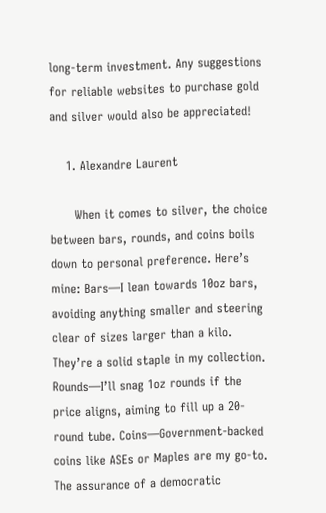long-term investment. Any suggestions for reliable websites to purchase gold and silver would also be appreciated!

    1. Alexandre Laurent

      When it comes to silver, the choice between bars, rounds, and coins boils down to personal preference. Here’s mine: Bars—I lean towards 10oz bars, avoiding anything smaller and steering clear of sizes larger than a kilo. They’re a solid staple in my collection. Rounds—I’ll snag 1oz rounds if the price aligns, aiming to fill up a 20-round tube. Coins—Government-backed coins like ASEs or Maples are my go-to. The assurance of a democratic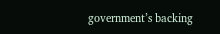government’s backing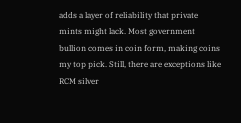adds a layer of reliability that private mints might lack. Most government bullion comes in coin form, making coins my top pick. Still, there are exceptions like RCM silver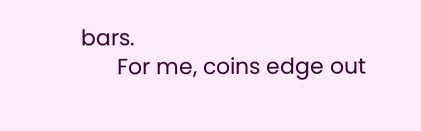bars.
      For me, coins edge out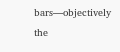bars—objectively the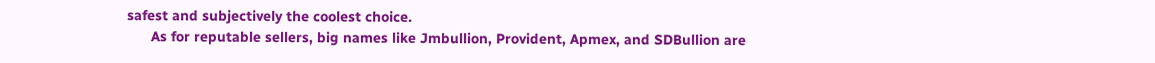safest and subjectively the coolest choice.
      As for reputable sellers, big names like Jmbullion, Provident, Apmex, and SDBullion are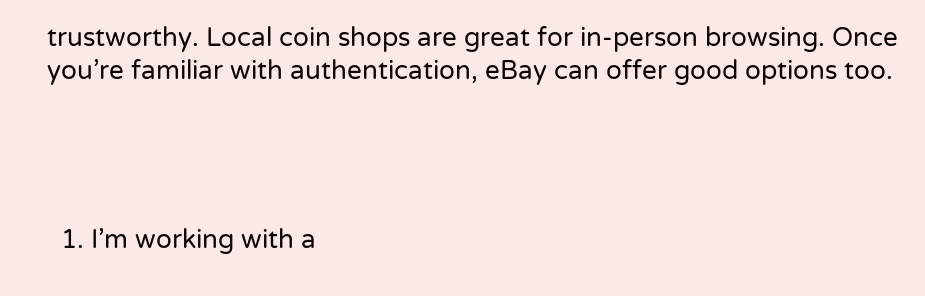trustworthy. Local coin shops are great for in-person browsing. Once you’re familiar with authentication, eBay can offer good options too.




  1. I’m working with a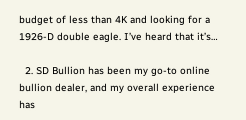budget of less than 4K and looking for a 1926-D double eagle. I’ve heard that it’s…

  2. SD Bullion has been my go-to online bullion dealer, and my overall experience has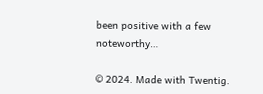been positive with a few noteworthy…

© 2024. Made with Twentig.